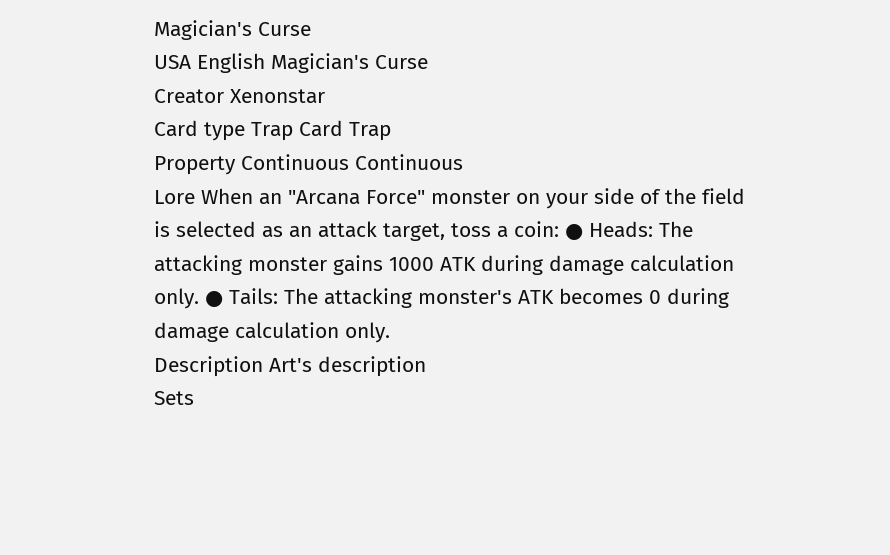Magician's Curse
USA English Magician's Curse
Creator Xenonstar
Card type Trap Card Trap
Property Continuous Continuous
Lore When an "Arcana Force" monster on your side of the field is selected as an attack target, toss a coin: ● Heads: The attacking monster gains 1000 ATK during damage calculation only. ● Tails: The attacking monster's ATK becomes 0 during damage calculation only.
Description Art's description
Sets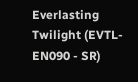Everlasting Twilight (EVTL-EN090 - SR)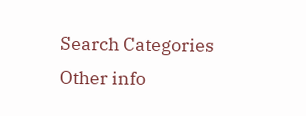Search Categories
Other info